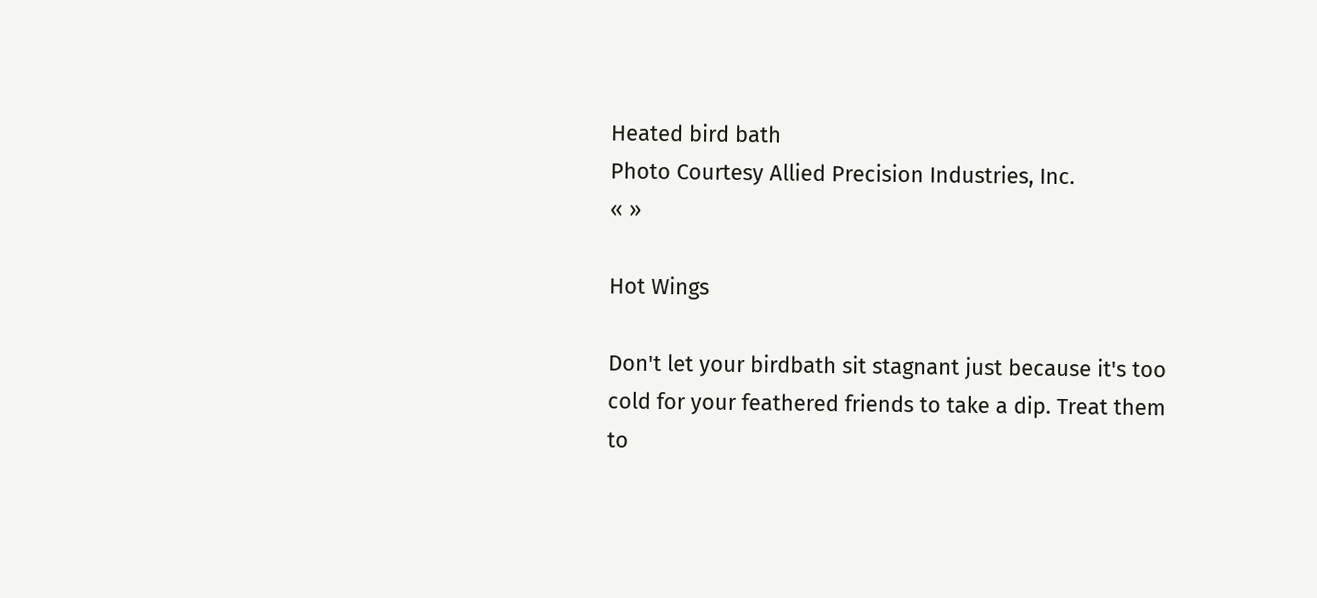Heated bird bath
Photo Courtesy Allied Precision Industries, Inc.
« »

Hot Wings

Don't let your birdbath sit stagnant just because it's too cold for your feathered friends to take a dip. Treat them to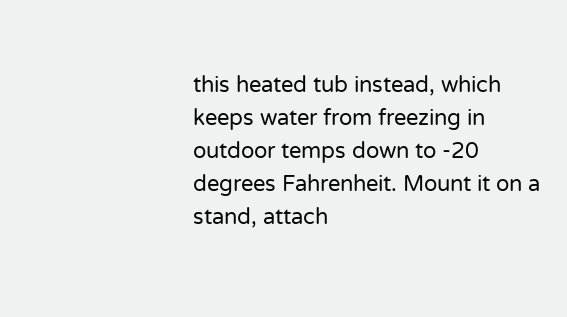this heated tub instead, which keeps water from freezing in outdoor temps down to -20 degrees Fahrenheit. Mount it on a stand, attach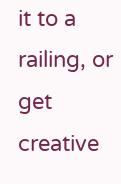it to a railing, or get creative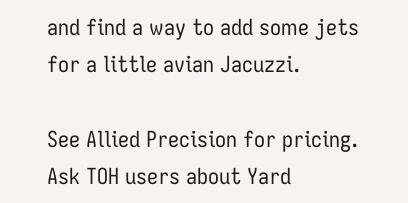and find a way to add some jets for a little avian Jacuzzi.

See Allied Precision for pricing.
Ask TOH users about Yard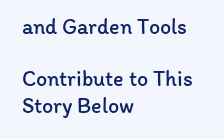and Garden Tools

Contribute to This Story Below